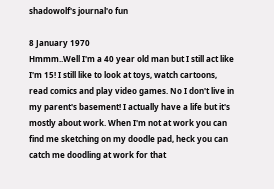shadowolf's journal'o fun

8 January 1970
Hmmm..Well I'm a 40 year old man but I still act like I'm 15! I still like to look at toys, watch cartoons, read comics and play video games. No I don't live in my parent's basement! I actually have a life but it's mostly about work. When I'm not at work you can find me sketching on my doodle pad, heck you can catch me doodling at work for that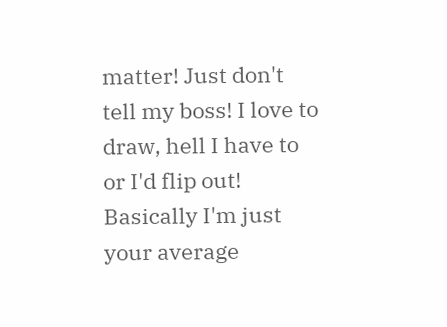matter! Just don't tell my boss! I love to draw, hell I have to or I'd flip out! Basically I'm just your average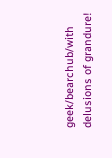geek/bearchub/with delusions of grandure!